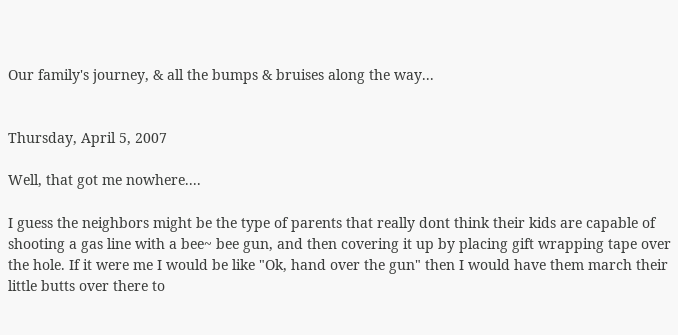Our family's journey, & all the bumps & bruises along the way...


Thursday, April 5, 2007

Well, that got me nowhere....

I guess the neighbors might be the type of parents that really dont think their kids are capable of shooting a gas line with a bee~ bee gun, and then covering it up by placing gift wrapping tape over the hole. If it were me I would be like "Ok, hand over the gun" then I would have them march their little butts over there to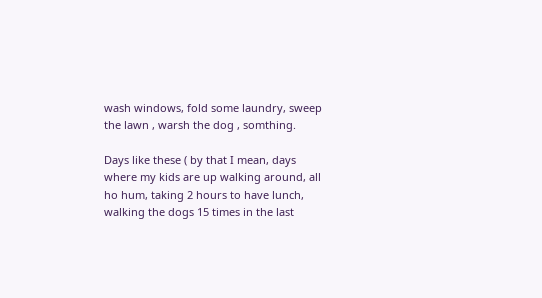wash windows, fold some laundry, sweep the lawn , warsh the dog , somthing.

Days like these ( by that I mean, days where my kids are up walking around, all ho hum, taking 2 hours to have lunch, walking the dogs 15 times in the last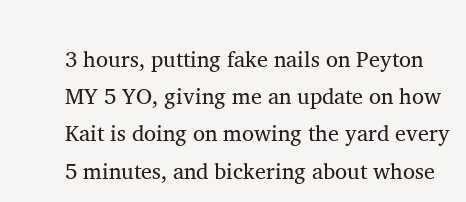3 hours, putting fake nails on Peyton MY 5 YO, giving me an update on how Kait is doing on mowing the yard every 5 minutes, and bickering about whose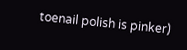toenail polish is pinker)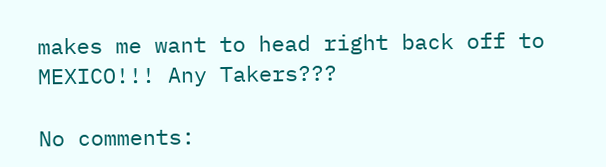makes me want to head right back off to MEXICO!!! Any Takers???

No comments: